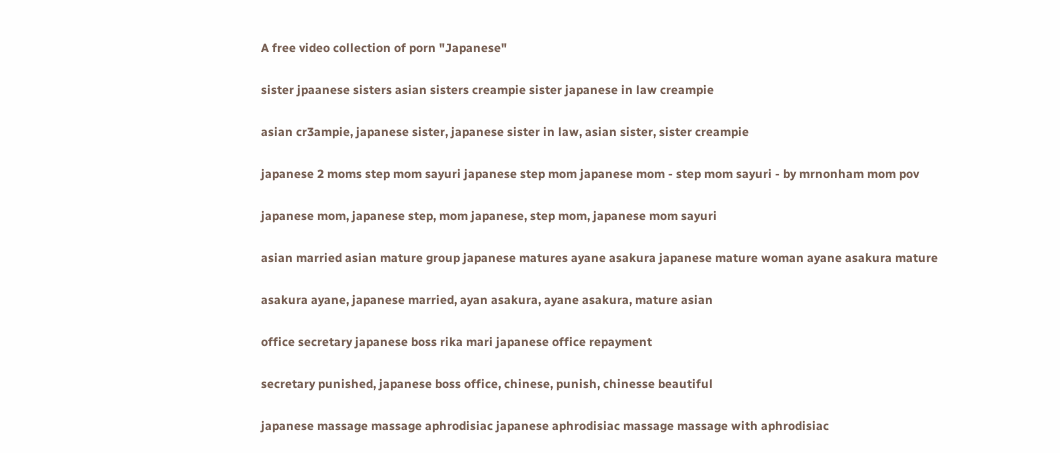A free video collection of porn "Japanese"

sister jpaanese sisters asian sisters creampie sister japanese in law creampie

asian cr3ampie, japanese sister, japanese sister in law, asian sister, sister creampie

japanese 2 moms step mom sayuri japanese step mom japanese mom - step mom sayuri - by mrnonham mom pov

japanese mom, japanese step, mom japanese, step mom, japanese mom sayuri

asian married asian mature group japanese matures ayane asakura japanese mature woman ayane asakura mature

asakura ayane, japanese married, ayan asakura, ayane asakura, mature asian

office secretary japanese boss rika mari japanese office repayment

secretary punished, japanese boss office, chinese, punish, chinesse beautiful

japanese massage massage aphrodisiac japanese aphrodisiac massage massage with aphrodisiac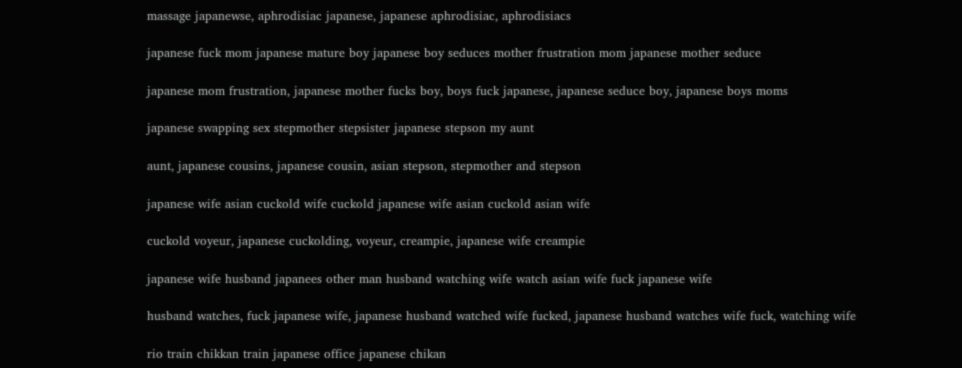massage japanewse, aphrodisiac japanese, japanese aphrodisiac, aphrodisiacs

japanese fuck mom japanese mature boy japanese boy seduces mother frustration mom japanese mother seduce

japanese mom frustration, japanese mother fucks boy, boys fuck japanese, japanese seduce boy, japanese boys moms

japanese swapping sex stepmother stepsister japanese stepson my aunt

aunt, japanese cousins, japanese cousin, asian stepson, stepmother and stepson

japanese wife asian cuckold wife cuckold japanese wife asian cuckold asian wife

cuckold voyeur, japanese cuckolding, voyeur, creampie, japanese wife creampie

japanese wife husband japanees other man husband watching wife watch asian wife fuck japanese wife

husband watches, fuck japanese wife, japanese husband watched wife fucked, japanese husband watches wife fuck, watching wife

rio train chikkan train japanese office japanese chikan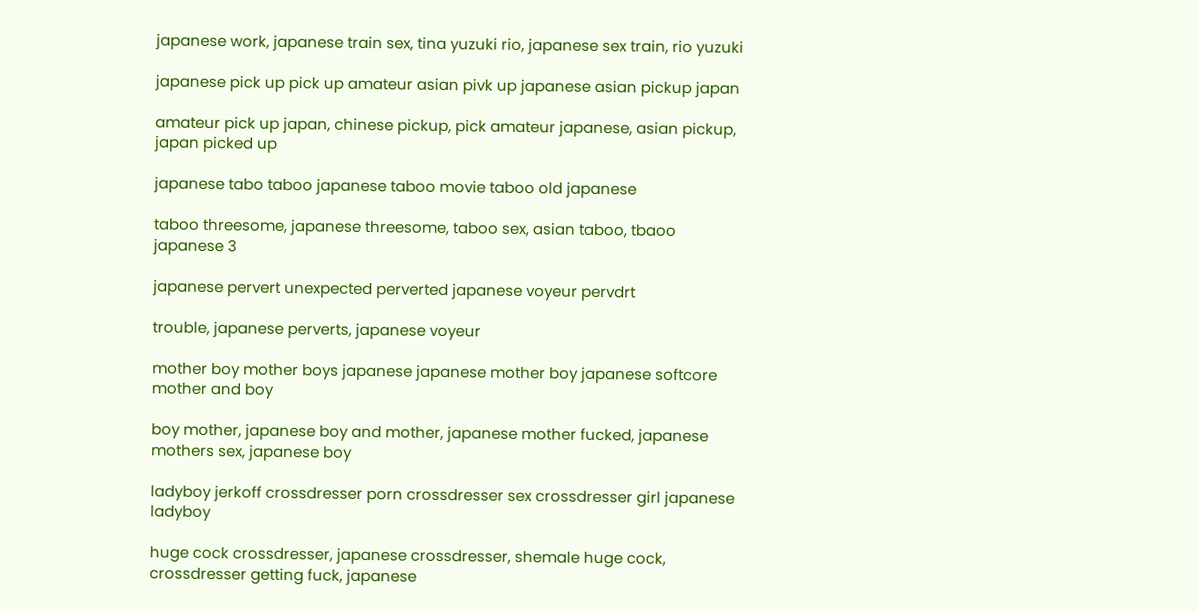japanese work, japanese train sex, tina yuzuki rio, japanese sex train, rio yuzuki

japanese pick up pick up amateur asian pivk up japanese asian pickup japan

amateur pick up japan, chinese pickup, pick amateur japanese, asian pickup, japan picked up

japanese tabo taboo japanese taboo movie taboo old japanese

taboo threesome, japanese threesome, taboo sex, asian taboo, tbaoo japanese 3

japanese pervert unexpected perverted japanese voyeur pervdrt

trouble, japanese perverts, japanese voyeur

mother boy mother boys japanese japanese mother boy japanese softcore mother and boy

boy mother, japanese boy and mother, japanese mother fucked, japanese mothers sex, japanese boy

ladyboy jerkoff crossdresser porn crossdresser sex crossdresser girl japanese ladyboy

huge cock crossdresser, japanese crossdresser, shemale huge cock, crossdresser getting fuck, japanese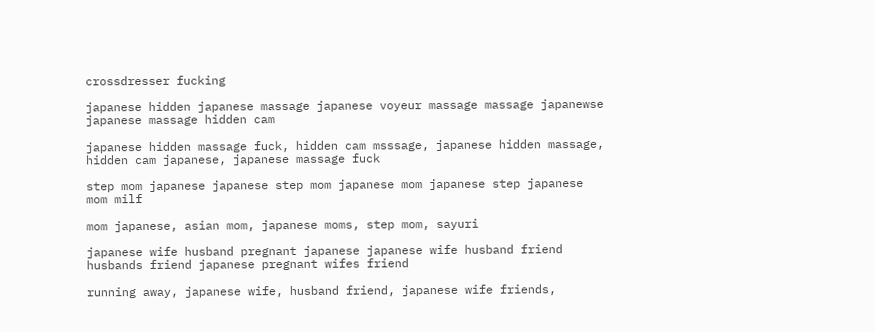crossdresser fucking

japanese hidden japanese massage japanese voyeur massage massage japanewse japanese massage hidden cam

japanese hidden massage fuck, hidden cam msssage, japanese hidden massage, hidden cam japanese, japanese massage fuck

step mom japanese japanese step mom japanese mom japanese step japanese mom milf

mom japanese, asian mom, japanese moms, step mom, sayuri

japanese wife husband pregnant japanese japanese wife husband friend husbands friend japanese pregnant wifes friend

running away, japanese wife, husband friend, japanese wife friends,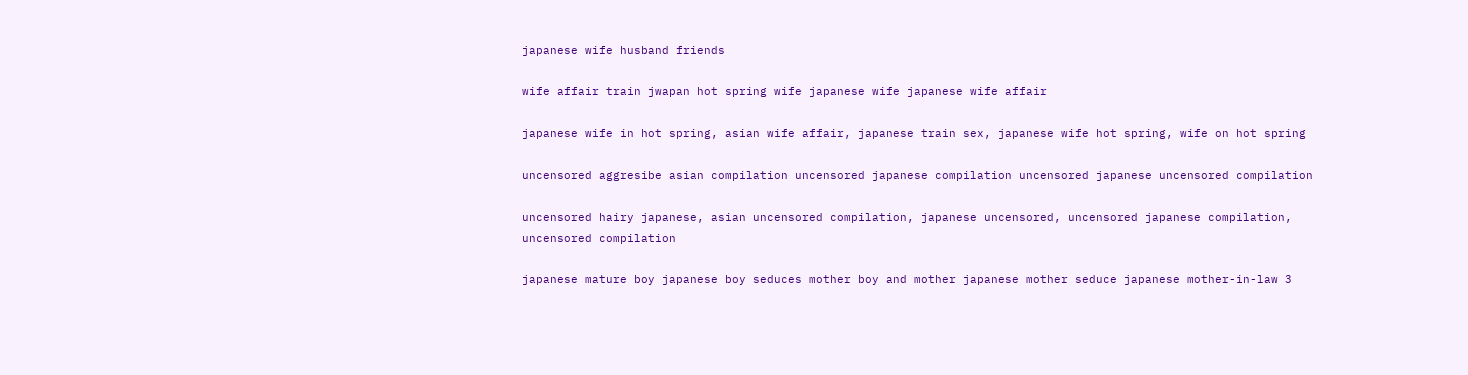japanese wife husband friends

wife affair train jwapan hot spring wife japanese wife japanese wife affair

japanese wife in hot spring, asian wife affair, japanese train sex, japanese wife hot spring, wife on hot spring

uncensored aggresibe asian compilation uncensored japanese compilation uncensored japanese uncensored compilation

uncensored hairy japanese, asian uncensored compilation, japanese uncensored, uncensored japanese compilation, uncensored compilation

japanese mature boy japanese boy seduces mother boy and mother japanese mother seduce japanese mother-in-law 3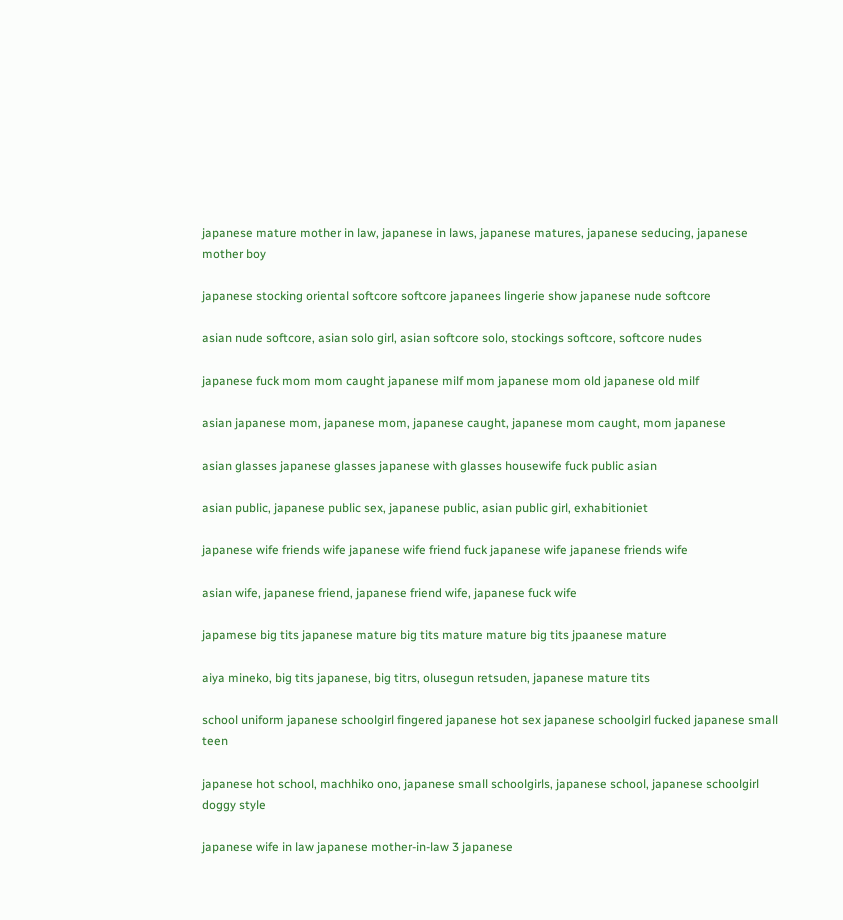japanese mature mother in law, japanese in laws, japanese matures, japanese seducing, japanese mother boy

japanese stocking oriental softcore softcore japanees lingerie show japanese nude softcore

asian nude softcore, asian solo girl, asian softcore solo, stockings softcore, softcore nudes

japanese fuck mom mom caught japanese milf mom japanese mom old japanese old milf

asian japanese mom, japanese mom, japanese caught, japanese mom caught, mom japanese

asian glasses japanese glasses japanese with glasses housewife fuck public asian

asian public, japanese public sex, japanese public, asian public girl, exhabitioniet

japanese wife friends wife japanese wife friend fuck japanese wife japanese friends wife

asian wife, japanese friend, japanese friend wife, japanese fuck wife

japamese big tits japanese mature big tits mature mature big tits jpaanese mature

aiya mineko, big tits japanese, big titrs, olusegun retsuden, japanese mature tits

school uniform japanese schoolgirl fingered japanese hot sex japanese schoolgirl fucked japanese small teen

japanese hot school, machhiko ono, japanese small schoolgirls, japanese school, japanese schoolgirl doggy style

japanese wife in law japanese mother-in-law 3 japanese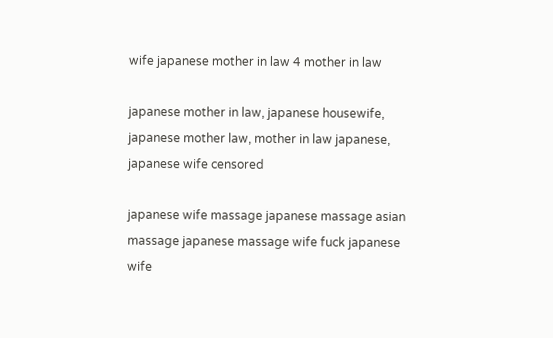wife japanese mother in law 4 mother in law

japanese mother in law, japanese housewife, japanese mother law, mother in law japanese, japanese wife censored

japanese wife massage japanese massage asian massage japanese massage wife fuck japanese wife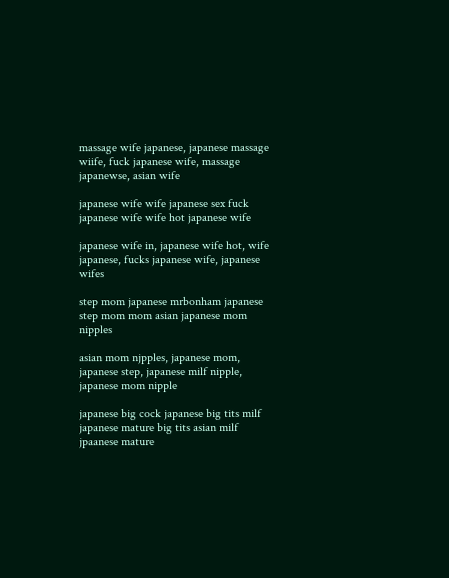massage wife japanese, japanese massage wiife, fuck japanese wife, massage japanewse, asian wife

japanese wife wife japanese sex fuck japanese wife wife hot japanese wife

japanese wife in, japanese wife hot, wife japanese, fucks japanese wife, japanese wifes

step mom japanese mrbonham japanese step mom mom asian japanese mom nipples

asian mom njpples, japanese mom, japanese step, japanese milf nipple, japanese mom nipple

japanese big cock japanese big tits milf japanese mature big tits asian milf jpaanese mature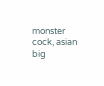monster cock, asian big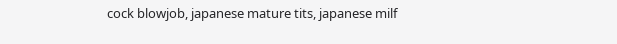cock blowjob, japanese mature tits, japanese milf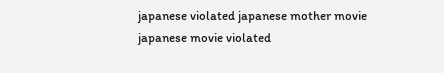japanese violated japanese mother movie japanese movie violated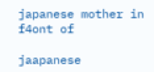japanese mother in f4ont of

jaapanese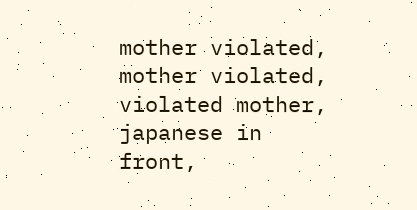mother violated, mother violated, violated mother, japanese in front,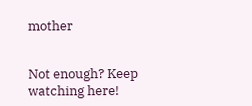mother


Not enough? Keep watching here!